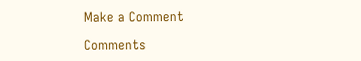Make a Comment

Comments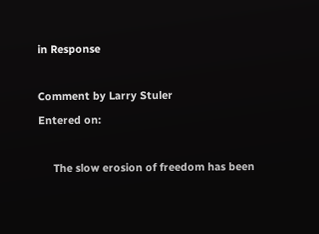in Response

Comment by Larry Stuler
Entered on:

     The slow erosion of freedom has been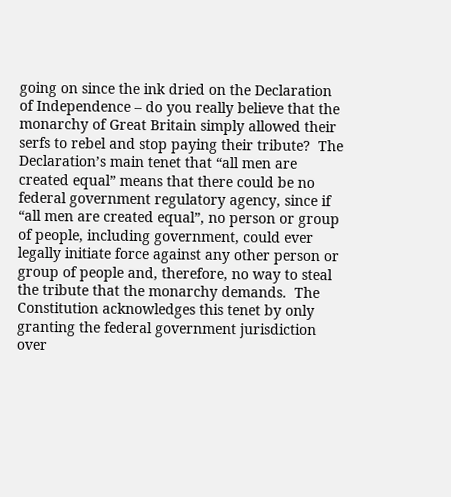going on since the ink dried on the Declaration of Independence – do you really believe that the monarchy of Great Britain simply allowed their serfs to rebel and stop paying their tribute?  The Declaration’s main tenet that “all men are created equal” means that there could be no federal government regulatory agency, since if “all men are created equal”, no person or group of people, including government, could ever legally initiate force against any other person or group of people and, therefore, no way to steal the tribute that the monarchy demands.  The Constitution acknowledges this tenet by only granting the federal government jurisdiction over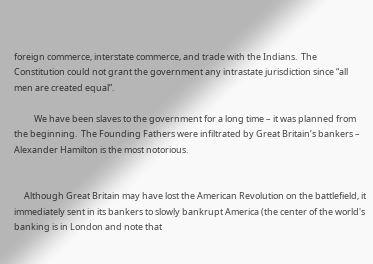foreign commerce, interstate commerce, and trade with the Indians.  The Constitution could not grant the government any intrastate jurisdiction since “all men are created equal”.

          We have been slaves to the government for a long time – it was planned from the beginning.  The Founding Fathers were infiltrated by Great Britain’s bankers – Alexander Hamilton is the most notorious.


     Although Great Britain may have lost the American Revolution on the battlefield, it immediately sent in its bankers to slowly bankrupt America (the center of the world's banking is in London and note that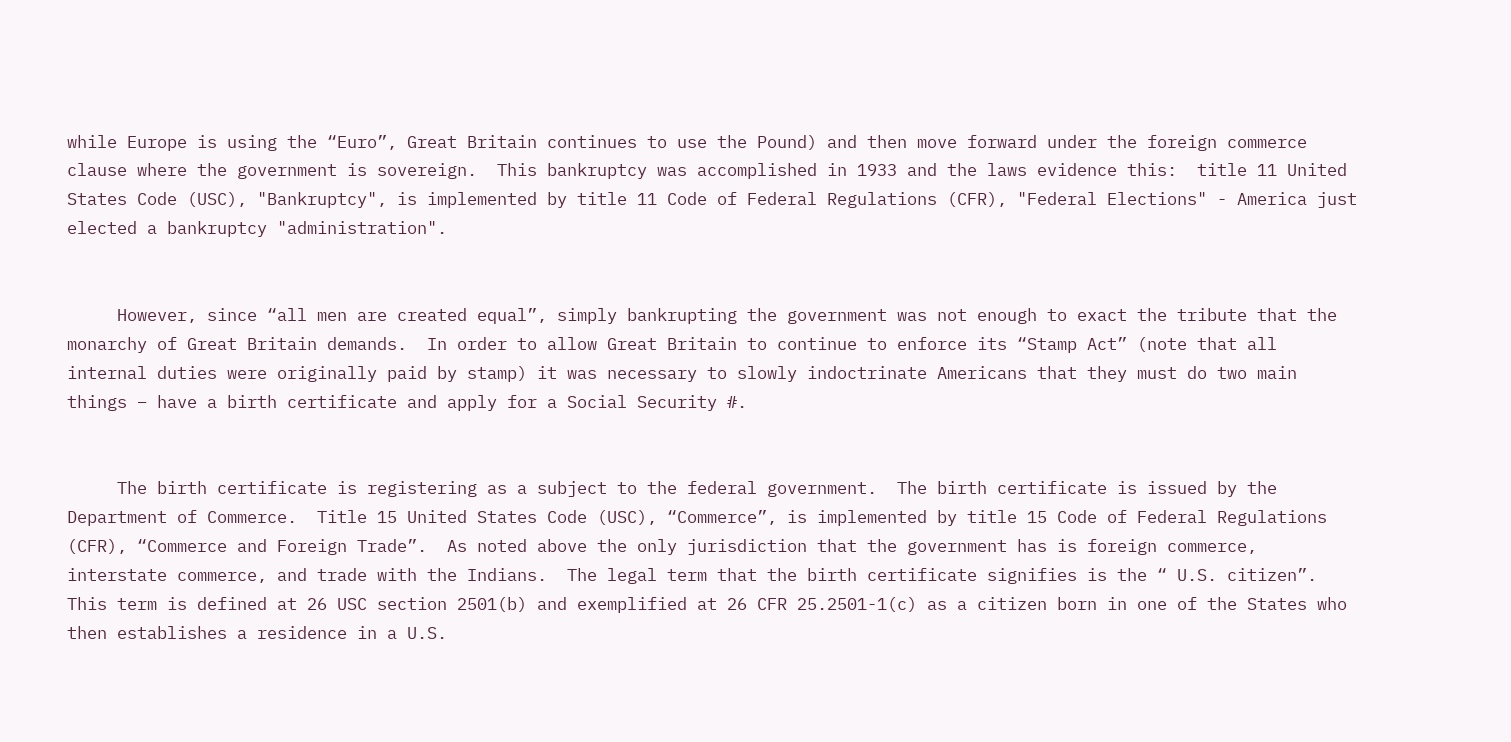while Europe is using the “Euro”, Great Britain continues to use the Pound) and then move forward under the foreign commerce clause where the government is sovereign.  This bankruptcy was accomplished in 1933 and the laws evidence this:  title 11 United States Code (USC), "Bankruptcy", is implemented by title 11 Code of Federal Regulations (CFR), "Federal Elections" - America just elected a bankruptcy "administration".


     However, since “all men are created equal”, simply bankrupting the government was not enough to exact the tribute that the monarchy of Great Britain demands.  In order to allow Great Britain to continue to enforce its “Stamp Act” (note that all internal duties were originally paid by stamp) it was necessary to slowly indoctrinate Americans that they must do two main things – have a birth certificate and apply for a Social Security #.


     The birth certificate is registering as a subject to the federal government.  The birth certificate is issued by the Department of Commerce.  Title 15 United States Code (USC), “Commerce”, is implemented by title 15 Code of Federal Regulations (CFR), “Commerce and Foreign Trade”.  As noted above the only jurisdiction that the government has is foreign commerce, interstate commerce, and trade with the Indians.  The legal term that the birth certificate signifies is the “ U.S. citizen”.  This term is defined at 26 USC section 2501(b) and exemplified at 26 CFR 25.2501-1(c) as a citizen born in one of the States who then establishes a residence in a U.S.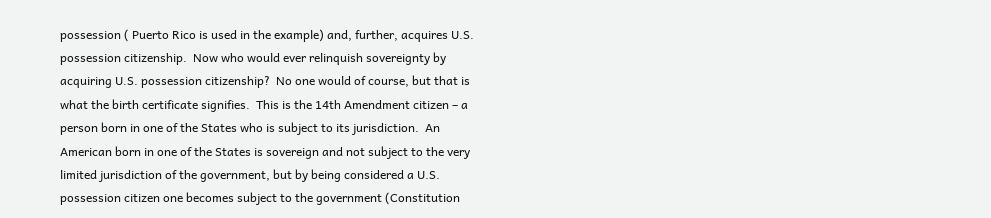possession ( Puerto Rico is used in the example) and, further, acquires U.S. possession citizenship.  Now who would ever relinquish sovereignty by acquiring U.S. possession citizenship?  No one would of course, but that is what the birth certificate signifies.  This is the 14th Amendment citizen – a person born in one of the States who is subject to its jurisdiction.  An American born in one of the States is sovereign and not subject to the very limited jurisdiction of the government, but by being considered a U.S. possession citizen one becomes subject to the government (Constitution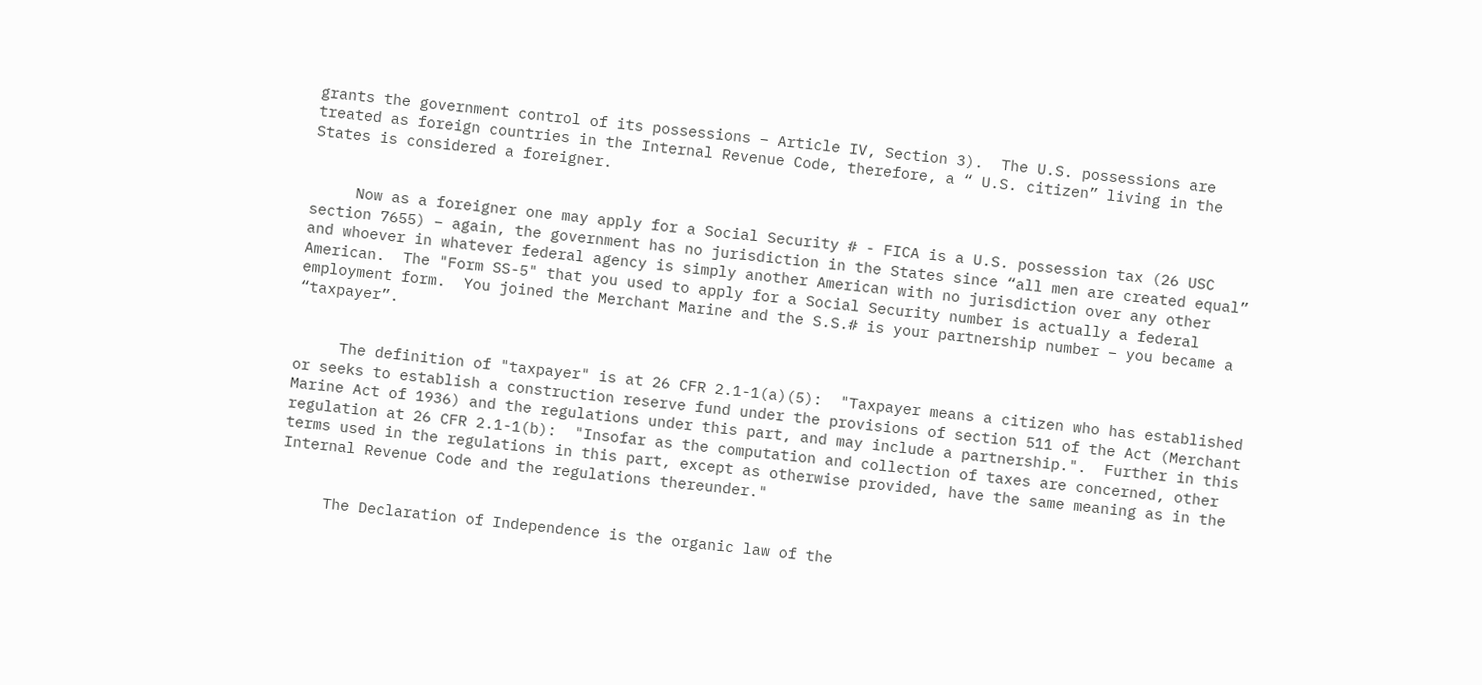grants the government control of its possessions – Article IV, Section 3).  The U.S. possessions are treated as foreign countries in the Internal Revenue Code, therefore, a “ U.S. citizen” living in the States is considered a foreigner.


     Now as a foreigner one may apply for a Social Security # - FICA is a U.S. possession tax (26 USC section 7655) – again, the government has no jurisdiction in the States since “all men are created equal” and whoever in whatever federal agency is simply another American with no jurisdiction over any other American.  The "Form SS-5" that you used to apply for a Social Security number is actually a federal employment form.  You joined the Merchant Marine and the S.S.# is your partnership number – you became a “taxpayer”.


     The definition of "taxpayer" is at 26 CFR 2.1-1(a)(5):  "Taxpayer means a citizen who has established or seeks to establish a construction reserve fund under the provisions of section 511 of the Act (Merchant Marine Act of 1936) and the regulations under this part, and may include a partnership.".  Further in this regulation at 26 CFR 2.1-1(b):  "Insofar as the computation and collection of taxes are concerned, other terms used in the regulations in this part, except as otherwise provided, have the same meaning as in the Internal Revenue Code and the regulations thereunder."


     The Declaration of Independence is the organic law of the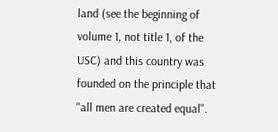land (see the beginning of volume 1, not title 1, of the USC) and this country was founded on the principle that "all men are created equal".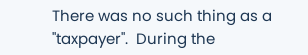There was no such thing as a "taxpayer".  During the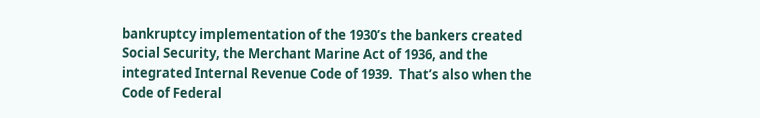bankruptcy implementation of the 1930’s the bankers created Social Security, the Merchant Marine Act of 1936, and the integrated Internal Revenue Code of 1939.  That’s also when the Code of Federal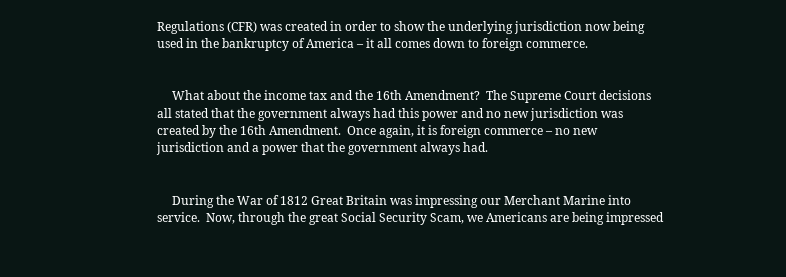Regulations (CFR) was created in order to show the underlying jurisdiction now being used in the bankruptcy of America – it all comes down to foreign commerce.


     What about the income tax and the 16th Amendment?  The Supreme Court decisions all stated that the government always had this power and no new jurisdiction was created by the 16th Amendment.  Once again, it is foreign commerce – no new jurisdiction and a power that the government always had.


     During the War of 1812 Great Britain was impressing our Merchant Marine into service.  Now, through the great Social Security Scam, we Americans are being impressed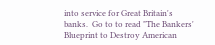into service for Great Britain's banks.  Go to to read "The Bankers' Blueprint to Destroy American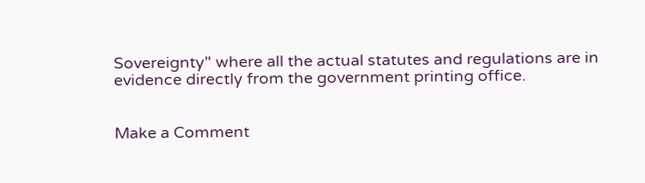Sovereignty" where all the actual statutes and regulations are in evidence directly from the government printing office.


Make a Comment